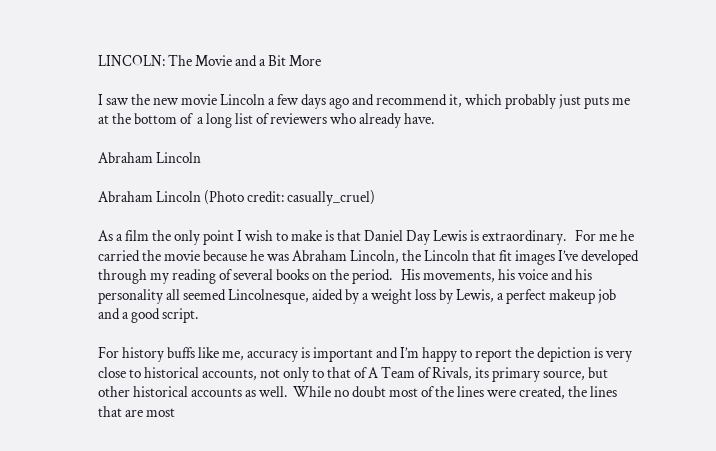LINCOLN: The Movie and a Bit More

I saw the new movie Lincoln a few days ago and recommend it, which probably just puts me at the bottom of  a long list of reviewers who already have.

Abraham Lincoln

Abraham Lincoln (Photo credit: casually_cruel)

As a film the only point I wish to make is that Daniel Day Lewis is extraordinary.   For me he carried the movie because he was Abraham Lincoln, the Lincoln that fit images I’ve developed through my reading of several books on the period.   His movements, his voice and his personality all seemed Lincolnesque, aided by a weight loss by Lewis, a perfect makeup job and a good script.

For history buffs like me, accuracy is important and I’m happy to report the depiction is very close to historical accounts, not only to that of A Team of Rivals, its primary source, but other historical accounts as well.  While no doubt most of the lines were created, the lines that are most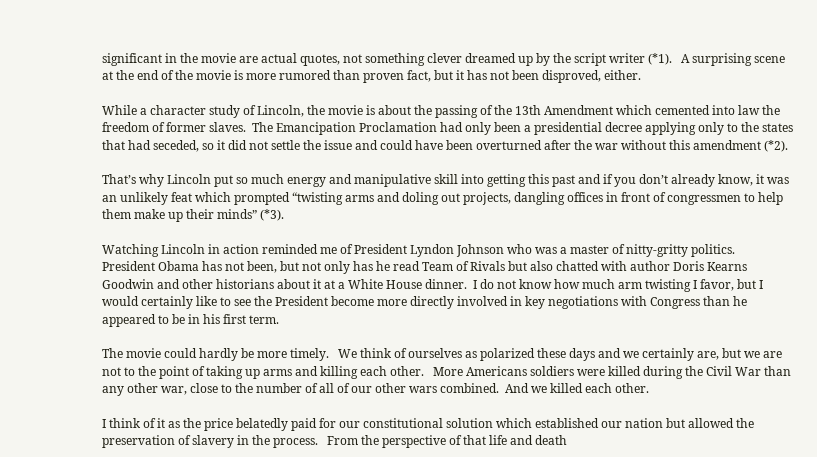significant in the movie are actual quotes, not something clever dreamed up by the script writer (*1).   A surprising scene at the end of the movie is more rumored than proven fact, but it has not been disproved, either.

While a character study of Lincoln, the movie is about the passing of the 13th Amendment which cemented into law the freedom of former slaves.  The Emancipation Proclamation had only been a presidential decree applying only to the states that had seceded, so it did not settle the issue and could have been overturned after the war without this amendment (*2).

That’s why Lincoln put so much energy and manipulative skill into getting this past and if you don’t already know, it was an unlikely feat which prompted “twisting arms and doling out projects, dangling offices in front of congressmen to help them make up their minds” (*3).

Watching Lincoln in action reminded me of President Lyndon Johnson who was a master of nitty-gritty politics.   President Obama has not been, but not only has he read Team of Rivals but also chatted with author Doris Kearns Goodwin and other historians about it at a White House dinner.  I do not know how much arm twisting I favor, but I would certainly like to see the President become more directly involved in key negotiations with Congress than he appeared to be in his first term.

The movie could hardly be more timely.   We think of ourselves as polarized these days and we certainly are, but we are not to the point of taking up arms and killing each other.   More Americans soldiers were killed during the Civil War than any other war, close to the number of all of our other wars combined.  And we killed each other.

I think of it as the price belatedly paid for our constitutional solution which established our nation but allowed the preservation of slavery in the process.   From the perspective of that life and death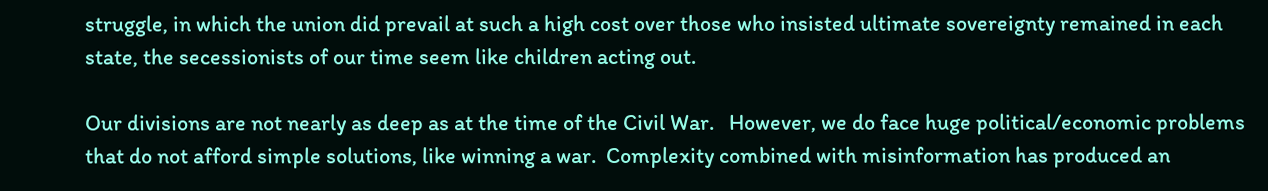struggle, in which the union did prevail at such a high cost over those who insisted ultimate sovereignty remained in each state, the secessionists of our time seem like children acting out.

Our divisions are not nearly as deep as at the time of the Civil War.   However, we do face huge political/economic problems that do not afford simple solutions, like winning a war.  Complexity combined with misinformation has produced an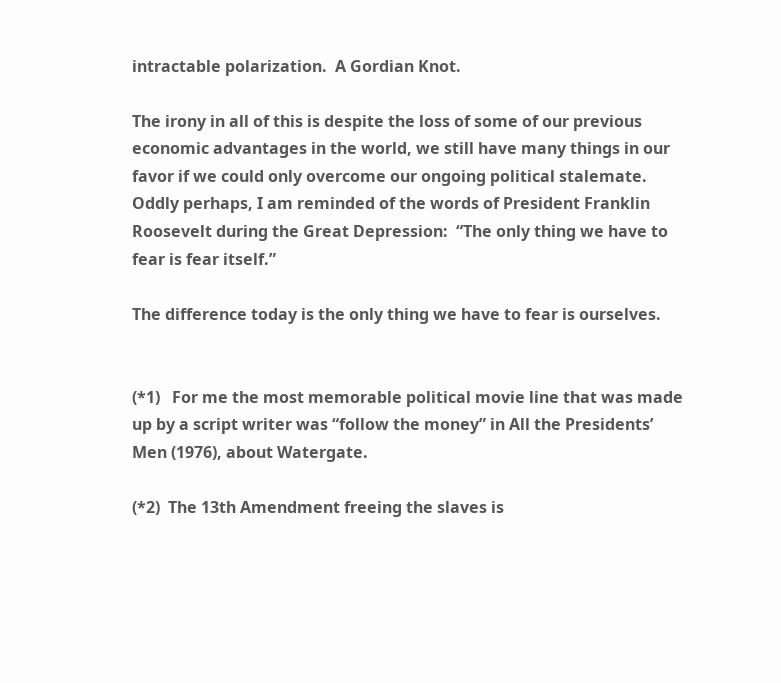intractable polarization.  A Gordian Knot.

The irony in all of this is despite the loss of some of our previous economic advantages in the world, we still have many things in our favor if we could only overcome our ongoing political stalemate.   Oddly perhaps, I am reminded of the words of President Franklin Roosevelt during the Great Depression:  “The only thing we have to fear is fear itself.”

The difference today is the only thing we have to fear is ourselves.


(*1)   For me the most memorable political movie line that was made up by a script writer was “follow the money” in All the Presidents’ Men (1976), about Watergate.

(*2)  The 13th Amendment freeing the slaves is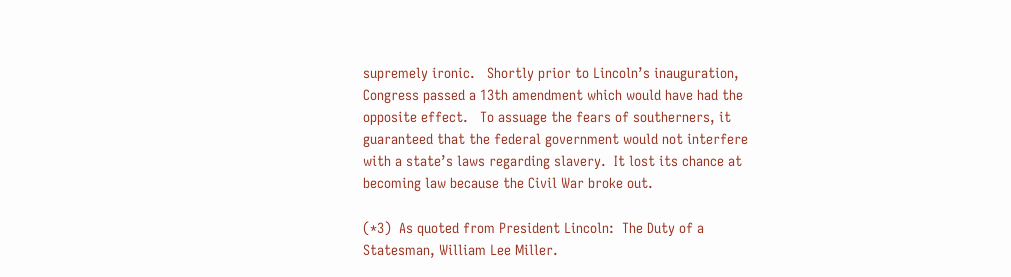supremely ironic.   Shortly prior to Lincoln’s inauguration, Congress passed a 13th amendment which would have had the opposite effect.   To assuage the fears of southerners, it guaranteed that the federal government would not interfere with a state’s laws regarding slavery.  It lost its chance at  becoming law because the Civil War broke out.

(*3)  As quoted from President Lincoln:  The Duty of a Statesman, William Lee Miller.